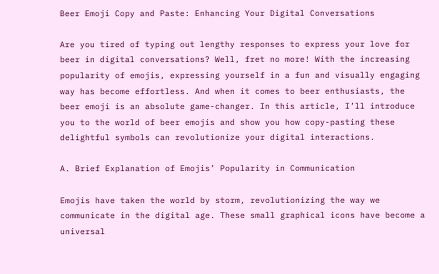Beer Emoji Copy and Paste: Enhancing Your Digital Conversations

Are you tired of typing out lengthy responses to express your love for beer in digital conversations? Well, fret no more! With the increasing popularity of emojis, expressing yourself in a fun and visually engaging way has become effortless. And when it comes to beer enthusiasts, the beer emoji is an absolute game-changer. In this article, I’ll introduce you to the world of beer emojis and show you how copy-pasting these delightful symbols can revolutionize your digital interactions.

A. Brief Explanation of Emojis’ Popularity in Communication

Emojis have taken the world by storm, revolutionizing the way we communicate in the digital age. These small graphical icons have become a universal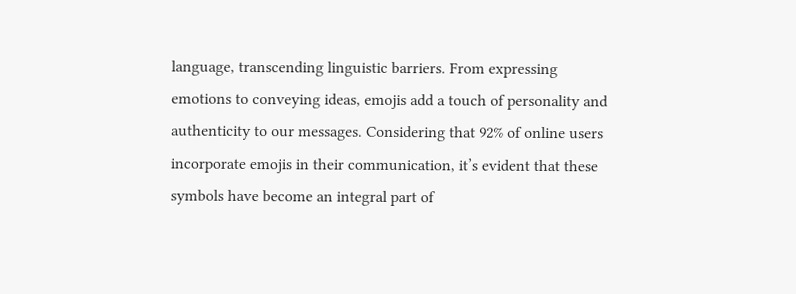language, transcending linguistic barriers. From expressing emotions to conveying ideas, emojis add a touch of personality and authenticity to our messages. Considering that 92% of online users incorporate emojis in their communication, it’s evident that these symbols have become an integral part of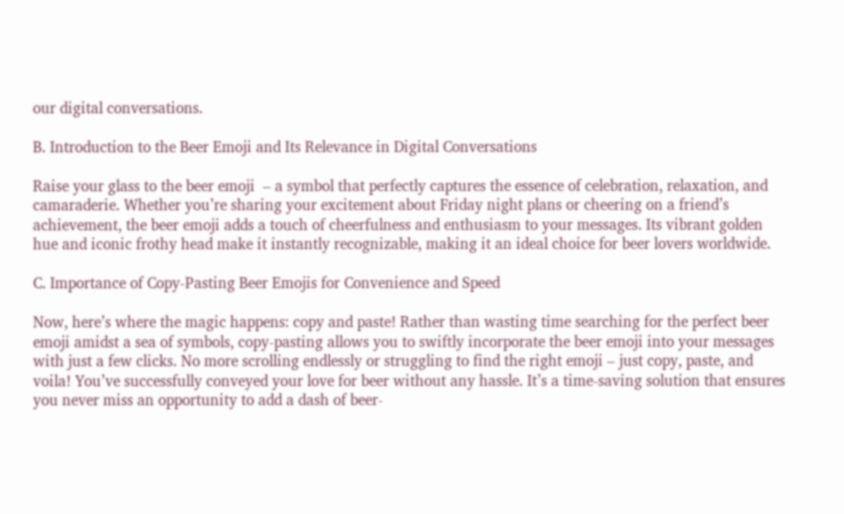our digital conversations.

B. Introduction to the Beer Emoji and Its Relevance in Digital Conversations

Raise your glass to the beer emoji  – a symbol that perfectly captures the essence of celebration, relaxation, and camaraderie. Whether you’re sharing your excitement about Friday night plans or cheering on a friend’s achievement, the beer emoji adds a touch of cheerfulness and enthusiasm to your messages. Its vibrant golden hue and iconic frothy head make it instantly recognizable, making it an ideal choice for beer lovers worldwide.

C. Importance of Copy-Pasting Beer Emojis for Convenience and Speed

Now, here’s where the magic happens: copy and paste! Rather than wasting time searching for the perfect beer emoji amidst a sea of symbols, copy-pasting allows you to swiftly incorporate the beer emoji into your messages with just a few clicks. No more scrolling endlessly or struggling to find the right emoji – just copy, paste, and voila! You’ve successfully conveyed your love for beer without any hassle. It’s a time-saving solution that ensures you never miss an opportunity to add a dash of beer-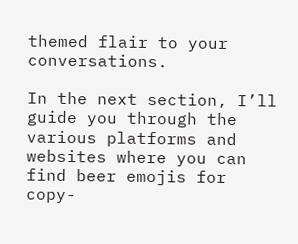themed flair to your conversations.

In the next section, I’ll guide you through the various platforms and websites where you can find beer emojis for copy-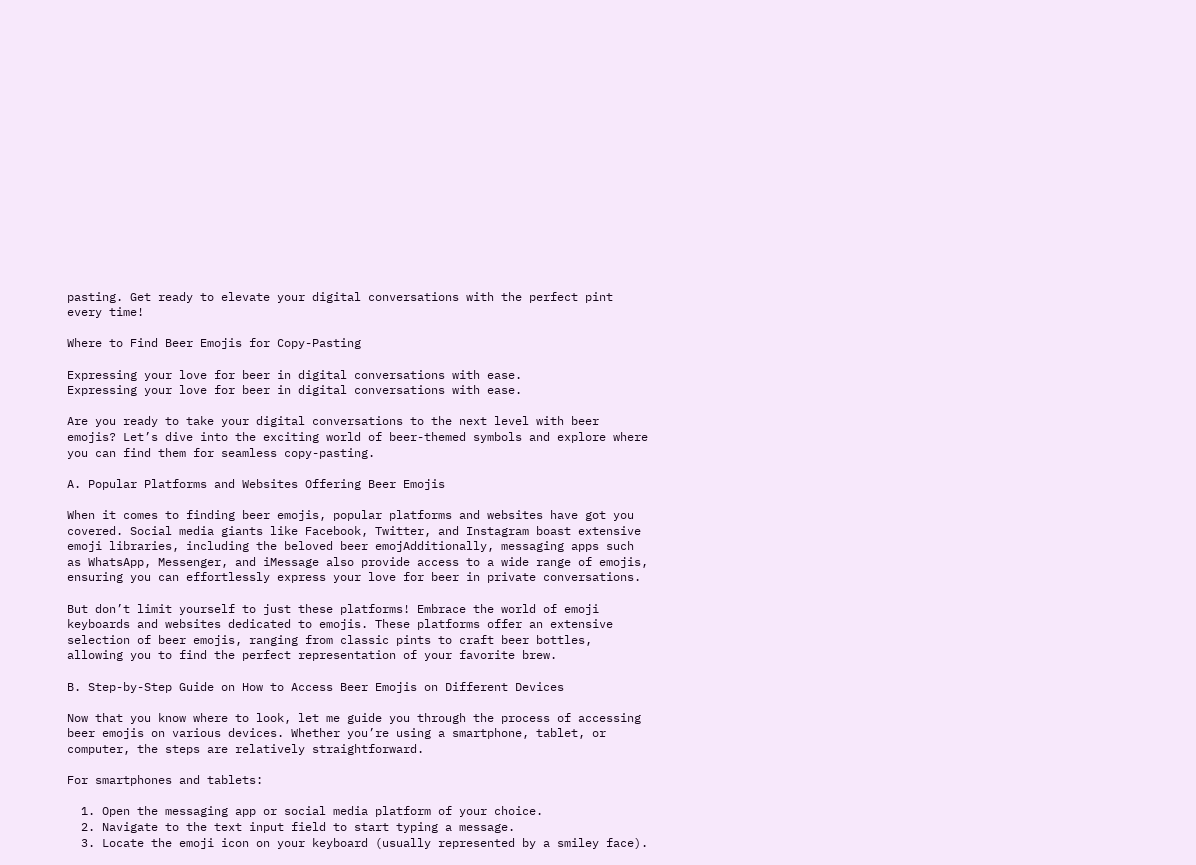pasting. Get ready to elevate your digital conversations with the perfect pint every time!

Where to Find Beer Emojis for Copy-Pasting

Expressing your love for beer in digital conversations with ease.
Expressing your love for beer in digital conversations with ease.

Are you ready to take your digital conversations to the next level with beer emojis? Let’s dive into the exciting world of beer-themed symbols and explore where you can find them for seamless copy-pasting.

A. Popular Platforms and Websites Offering Beer Emojis

When it comes to finding beer emojis, popular platforms and websites have got you covered. Social media giants like Facebook, Twitter, and Instagram boast extensive emoji libraries, including the beloved beer emojAdditionally, messaging apps such as WhatsApp, Messenger, and iMessage also provide access to a wide range of emojis, ensuring you can effortlessly express your love for beer in private conversations.

But don’t limit yourself to just these platforms! Embrace the world of emoji keyboards and websites dedicated to emojis. These platforms offer an extensive selection of beer emojis, ranging from classic pints to craft beer bottles, allowing you to find the perfect representation of your favorite brew.

B. Step-by-Step Guide on How to Access Beer Emojis on Different Devices

Now that you know where to look, let me guide you through the process of accessing beer emojis on various devices. Whether you’re using a smartphone, tablet, or computer, the steps are relatively straightforward.

For smartphones and tablets:

  1. Open the messaging app or social media platform of your choice.
  2. Navigate to the text input field to start typing a message.
  3. Locate the emoji icon on your keyboard (usually represented by a smiley face).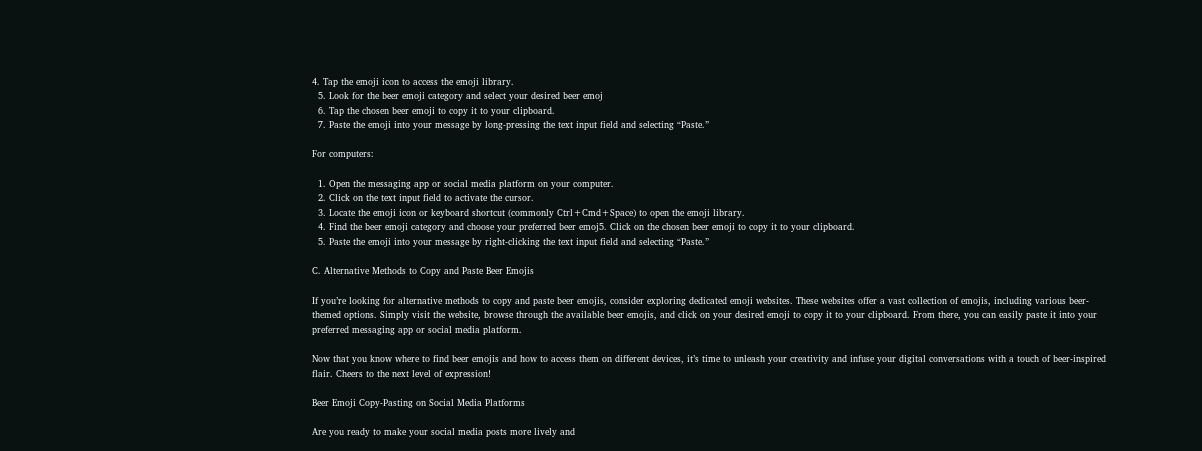4. Tap the emoji icon to access the emoji library.
  5. Look for the beer emoji category and select your desired beer emoj
  6. Tap the chosen beer emoji to copy it to your clipboard.
  7. Paste the emoji into your message by long-pressing the text input field and selecting “Paste.”

For computers:

  1. Open the messaging app or social media platform on your computer.
  2. Click on the text input field to activate the cursor.
  3. Locate the emoji icon or keyboard shortcut (commonly Ctrl+Cmd+Space) to open the emoji library.
  4. Find the beer emoji category and choose your preferred beer emoj5. Click on the chosen beer emoji to copy it to your clipboard.
  5. Paste the emoji into your message by right-clicking the text input field and selecting “Paste.”

C. Alternative Methods to Copy and Paste Beer Emojis

If you’re looking for alternative methods to copy and paste beer emojis, consider exploring dedicated emoji websites. These websites offer a vast collection of emojis, including various beer-themed options. Simply visit the website, browse through the available beer emojis, and click on your desired emoji to copy it to your clipboard. From there, you can easily paste it into your preferred messaging app or social media platform.

Now that you know where to find beer emojis and how to access them on different devices, it’s time to unleash your creativity and infuse your digital conversations with a touch of beer-inspired flair. Cheers to the next level of expression!

Beer Emoji Copy-Pasting on Social Media Platforms

Are you ready to make your social media posts more lively and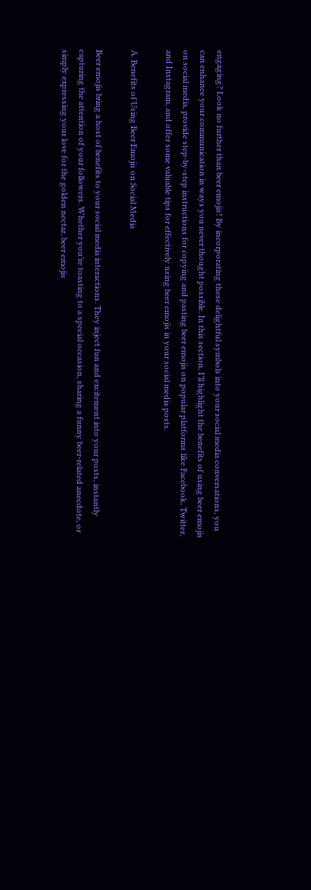engaging? Look no further than beer emojis! By incorporating these delightful symbols into your social media conversations, you can enhance your communication in ways you never thought possible. In this section, I’ll highlight the benefits of using beer emojis on social media, provide step-by-step instructions for copying and pasting beer emojis on popular platforms like Facebook, Twitter, and Instagram, and offer some valuable tips for effectively using beer emojis in your social media posts.

A. Benefits of Using Beer Emojis on Social Media

Beer emojis bring a host of benefits to your social media interactions. They inject fun and excitement into your posts, instantly capturing the attention of your followers. Whether you’re toasting to a special occasion, sharing a funny beer-related anecdote, or simply expressing your love for the golden nectar, beer emojis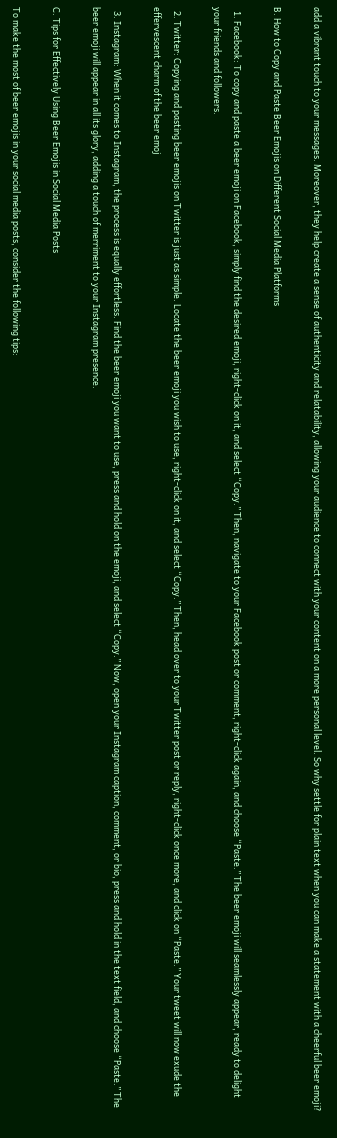add a vibrant touch to your messages. Moreover, they help create a sense of authenticity and relatability, allowing your audience to connect with your content on a more personal level. So why settle for plain text when you can make a statement with a cheerful beer emoji?

B. How to Copy and Paste Beer Emojis on Different Social Media Platforms

  1. Facebook: To copy and paste a beer emoji on Facebook, simply find the desired emoji, right-click on it, and select “Copy.” Then, navigate to your Facebook post or comment, right-click again, and choose “Paste.” The beer emoji will seamlessly appear, ready to delight your friends and followers.

  2. Twitter: Copying and pasting beer emojis on Twitter is just as simple. Locate the beer emoji you wish to use, right-click on it, and select “Copy.” Then, head over to your Twitter post or reply, right-click once more, and click on “Paste.” Your tweet will now exude the effervescent charm of the beer emoj

  3. Instagram: When it comes to Instagram, the process is equally effortless. Find the beer emoji you want to use, press and hold on the emoji, and select “Copy.” Now, open your Instagram caption, comment, or bio, press and hold in the text field, and choose “Paste.” The beer emoji will appear in all its glory, adding a touch of merriment to your Instagram presence.

C. Tips for Effectively Using Beer Emojis in Social Media Posts

To make the most of beer emojis in your social media posts, consider the following tips: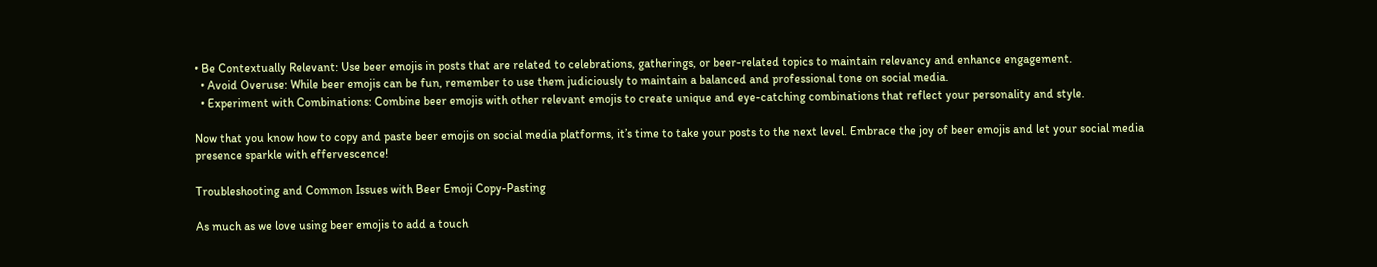• Be Contextually Relevant: Use beer emojis in posts that are related to celebrations, gatherings, or beer-related topics to maintain relevancy and enhance engagement.
  • Avoid Overuse: While beer emojis can be fun, remember to use them judiciously to maintain a balanced and professional tone on social media.
  • Experiment with Combinations: Combine beer emojis with other relevant emojis to create unique and eye-catching combinations that reflect your personality and style.

Now that you know how to copy and paste beer emojis on social media platforms, it’s time to take your posts to the next level. Embrace the joy of beer emojis and let your social media presence sparkle with effervescence!

Troubleshooting and Common Issues with Beer Emoji Copy-Pasting

As much as we love using beer emojis to add a touch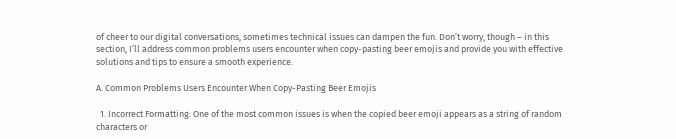of cheer to our digital conversations, sometimes technical issues can dampen the fun. Don’t worry, though – in this section, I’ll address common problems users encounter when copy-pasting beer emojis and provide you with effective solutions and tips to ensure a smooth experience.

A. Common Problems Users Encounter When Copy-Pasting Beer Emojis

  1. Incorrect Formatting: One of the most common issues is when the copied beer emoji appears as a string of random characters or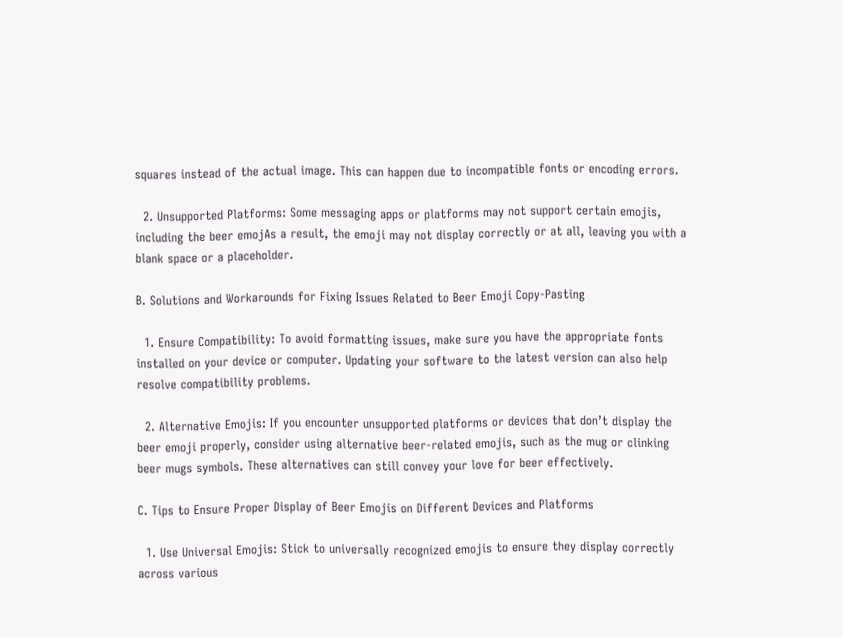squares instead of the actual image. This can happen due to incompatible fonts or encoding errors.

  2. Unsupported Platforms: Some messaging apps or platforms may not support certain emojis, including the beer emojAs a result, the emoji may not display correctly or at all, leaving you with a blank space or a placeholder.

B. Solutions and Workarounds for Fixing Issues Related to Beer Emoji Copy-Pasting

  1. Ensure Compatibility: To avoid formatting issues, make sure you have the appropriate fonts installed on your device or computer. Updating your software to the latest version can also help resolve compatibility problems.

  2. Alternative Emojis: If you encounter unsupported platforms or devices that don’t display the beer emoji properly, consider using alternative beer-related emojis, such as the mug or clinking beer mugs symbols. These alternatives can still convey your love for beer effectively.

C. Tips to Ensure Proper Display of Beer Emojis on Different Devices and Platforms

  1. Use Universal Emojis: Stick to universally recognized emojis to ensure they display correctly across various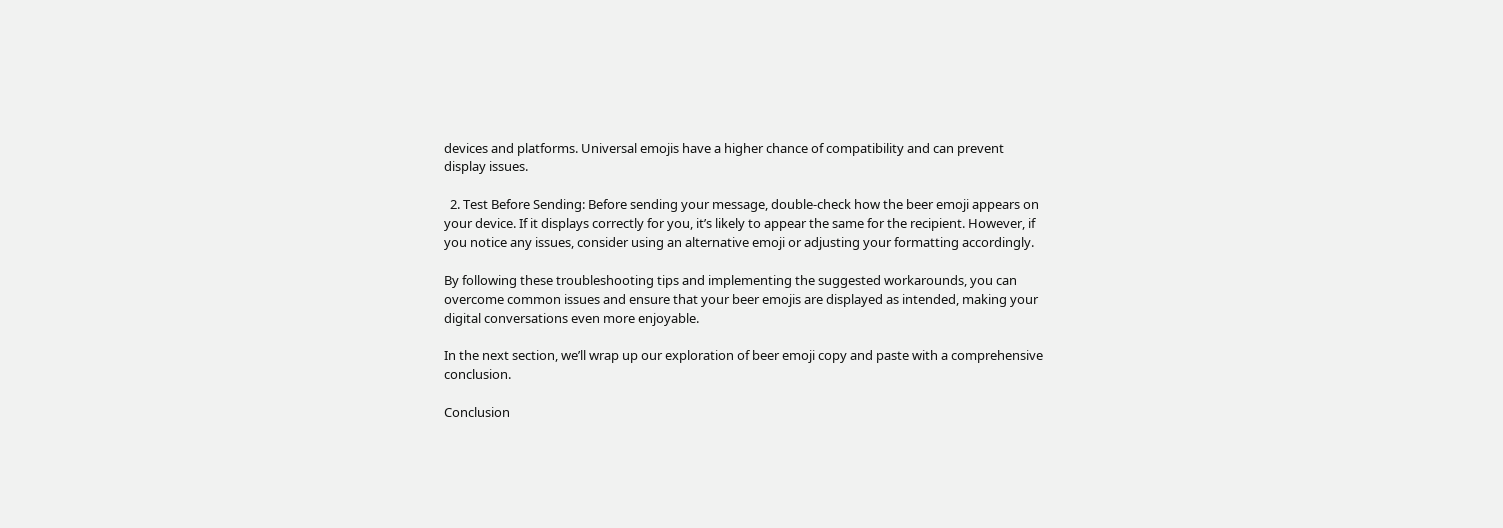devices and platforms. Universal emojis have a higher chance of compatibility and can prevent display issues.

  2. Test Before Sending: Before sending your message, double-check how the beer emoji appears on your device. If it displays correctly for you, it’s likely to appear the same for the recipient. However, if you notice any issues, consider using an alternative emoji or adjusting your formatting accordingly.

By following these troubleshooting tips and implementing the suggested workarounds, you can overcome common issues and ensure that your beer emojis are displayed as intended, making your digital conversations even more enjoyable.

In the next section, we’ll wrap up our exploration of beer emoji copy and paste with a comprehensive conclusion.

Conclusion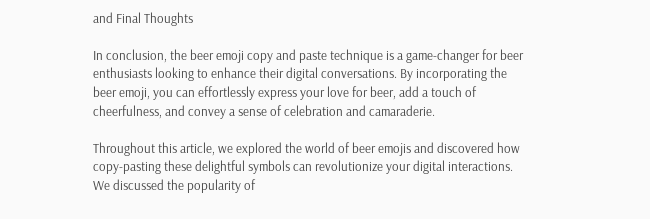and Final Thoughts

In conclusion, the beer emoji copy and paste technique is a game-changer for beer enthusiasts looking to enhance their digital conversations. By incorporating the beer emoji, you can effortlessly express your love for beer, add a touch of cheerfulness, and convey a sense of celebration and camaraderie.

Throughout this article, we explored the world of beer emojis and discovered how copy-pasting these delightful symbols can revolutionize your digital interactions. We discussed the popularity of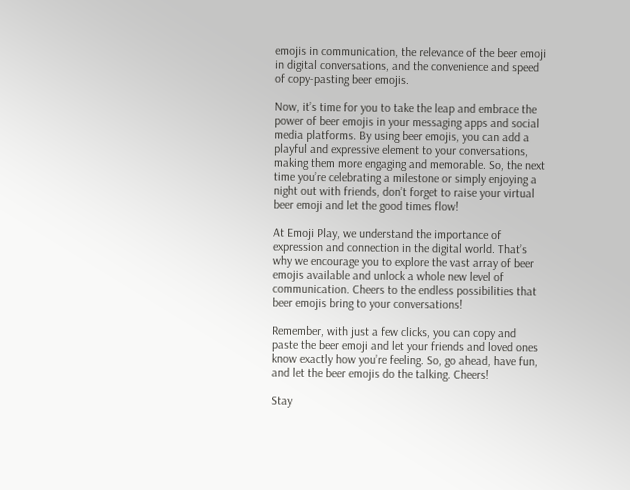emojis in communication, the relevance of the beer emoji in digital conversations, and the convenience and speed of copy-pasting beer emojis.

Now, it’s time for you to take the leap and embrace the power of beer emojis in your messaging apps and social media platforms. By using beer emojis, you can add a playful and expressive element to your conversations, making them more engaging and memorable. So, the next time you’re celebrating a milestone or simply enjoying a night out with friends, don’t forget to raise your virtual beer emoji and let the good times flow!

At Emoji Play, we understand the importance of expression and connection in the digital world. That’s why we encourage you to explore the vast array of beer emojis available and unlock a whole new level of communication. Cheers to the endless possibilities that beer emojis bring to your conversations!

Remember, with just a few clicks, you can copy and paste the beer emoji and let your friends and loved ones know exactly how you’re feeling. So, go ahead, have fun, and let the beer emojis do the talking. Cheers!

Stay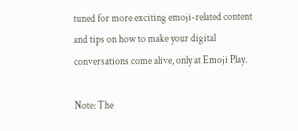tuned for more exciting emoji-related content and tips on how to make your digital conversations come alive, only at Emoji Play.

Note: The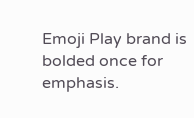Emoji Play brand is bolded once for emphasis.